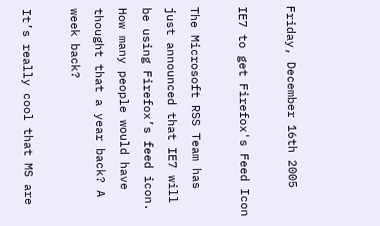Friday, December 16th 2005

IE7 to get Firefox's Feed Icon

The Microsoft RSS Team has just announced that IE7 will be using Firefox’s feed icon. How many people would have thought that a year back? A week back?

It’s really cool that MS are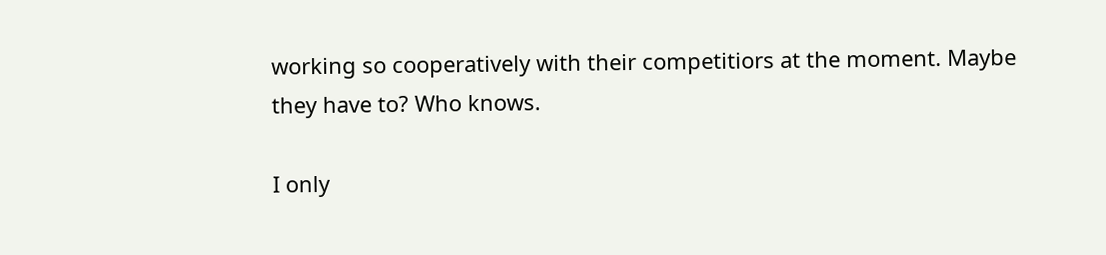working so cooperatively with their competitiors at the moment. Maybe they have to? Who knows.

I only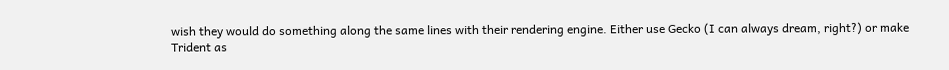wish they would do something along the same lines with their rendering engine. Either use Gecko (I can always dream, right?) or make Trident as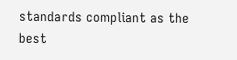standards compliant as the best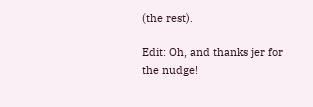(the rest).

Edit: Oh, and thanks jer for the nudge!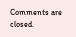Comments are closed.